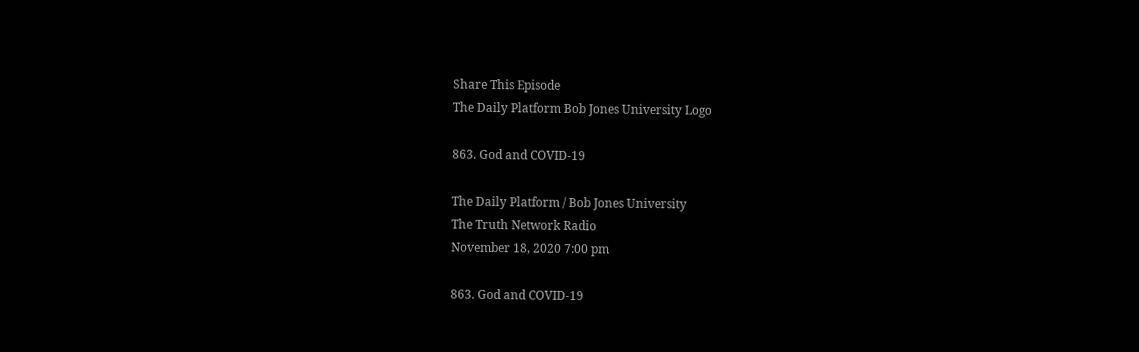Share This Episode
The Daily Platform Bob Jones University Logo

863. God and COVID-19

The Daily Platform / Bob Jones University
The Truth Network Radio
November 18, 2020 7:00 pm

863. God and COVID-19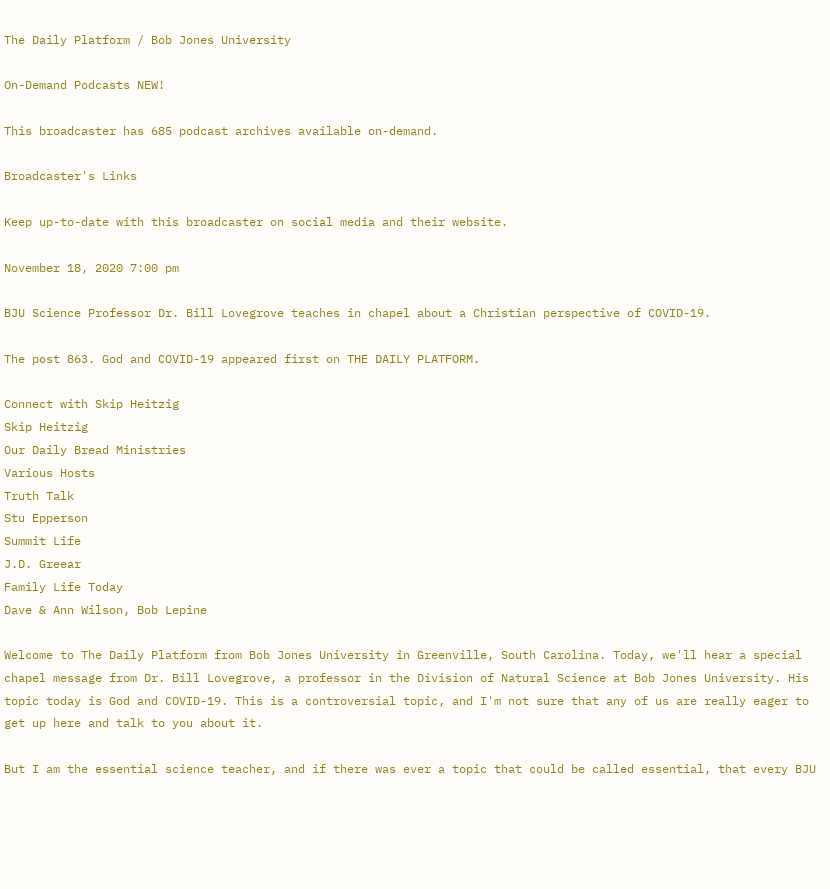The Daily Platform / Bob Jones University

On-Demand Podcasts NEW!

This broadcaster has 685 podcast archives available on-demand.

Broadcaster's Links

Keep up-to-date with this broadcaster on social media and their website.

November 18, 2020 7:00 pm

BJU Science Professor Dr. Bill Lovegrove teaches in chapel about a Christian perspective of COVID-19.

The post 863. God and COVID-19 appeared first on THE DAILY PLATFORM.

Connect with Skip Heitzig
Skip Heitzig
Our Daily Bread Ministries
Various Hosts
Truth Talk
Stu Epperson
Summit Life
J.D. Greear
Family Life Today
Dave & Ann Wilson, Bob Lepine

Welcome to The Daily Platform from Bob Jones University in Greenville, South Carolina. Today, we'll hear a special chapel message from Dr. Bill Lovegrove, a professor in the Division of Natural Science at Bob Jones University. His topic today is God and COVID-19. This is a controversial topic, and I'm not sure that any of us are really eager to get up here and talk to you about it.

But I am the essential science teacher, and if there was ever a topic that could be called essential, that every BJU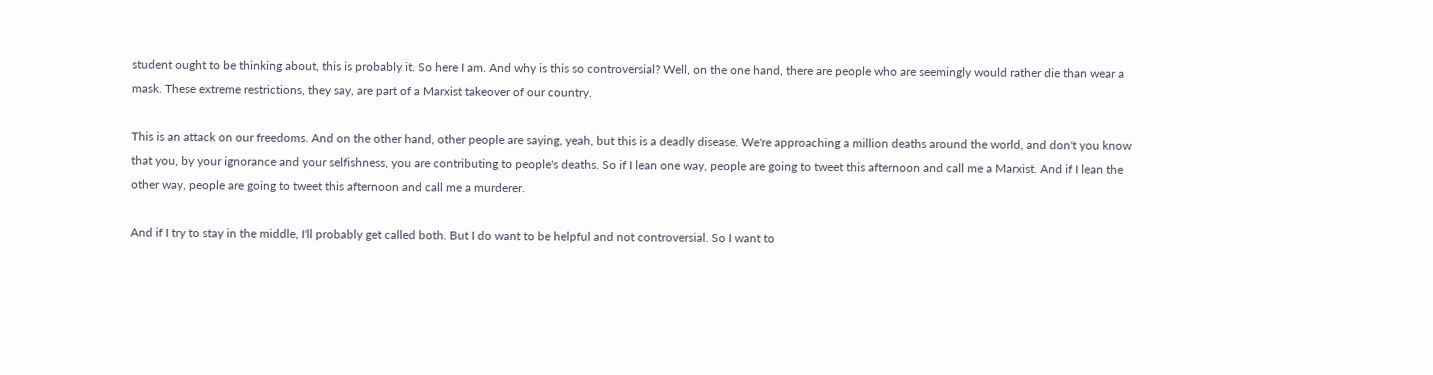student ought to be thinking about, this is probably it. So here I am. And why is this so controversial? Well, on the one hand, there are people who are seemingly would rather die than wear a mask. These extreme restrictions, they say, are part of a Marxist takeover of our country.

This is an attack on our freedoms. And on the other hand, other people are saying, yeah, but this is a deadly disease. We're approaching a million deaths around the world, and don't you know that you, by your ignorance and your selfishness, you are contributing to people's deaths. So if I lean one way, people are going to tweet this afternoon and call me a Marxist. And if I lean the other way, people are going to tweet this afternoon and call me a murderer.

And if I try to stay in the middle, I'll probably get called both. But I do want to be helpful and not controversial. So I want to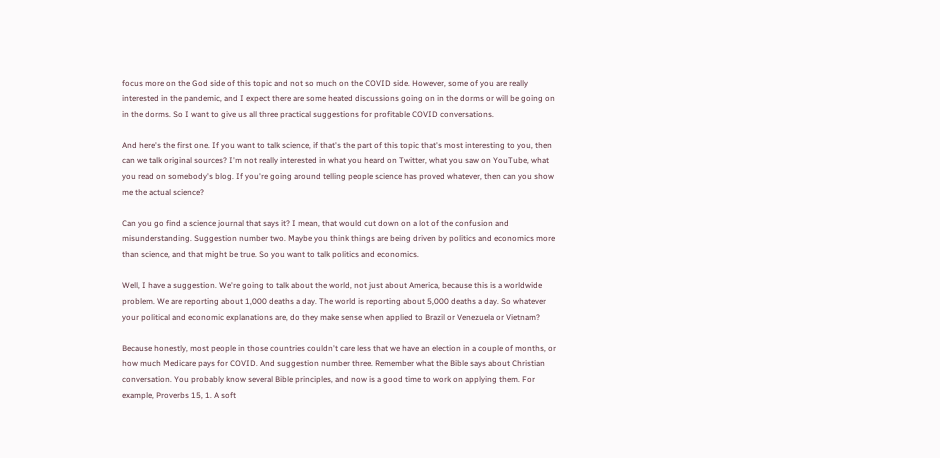focus more on the God side of this topic and not so much on the COVID side. However, some of you are really interested in the pandemic, and I expect there are some heated discussions going on in the dorms or will be going on in the dorms. So I want to give us all three practical suggestions for profitable COVID conversations.

And here's the first one. If you want to talk science, if that's the part of this topic that's most interesting to you, then can we talk original sources? I'm not really interested in what you heard on Twitter, what you saw on YouTube, what you read on somebody's blog. If you're going around telling people science has proved whatever, then can you show me the actual science?

Can you go find a science journal that says it? I mean, that would cut down on a lot of the confusion and misunderstanding. Suggestion number two. Maybe you think things are being driven by politics and economics more than science, and that might be true. So you want to talk politics and economics.

Well, I have a suggestion. We're going to talk about the world, not just about America, because this is a worldwide problem. We are reporting about 1,000 deaths a day. The world is reporting about 5,000 deaths a day. So whatever your political and economic explanations are, do they make sense when applied to Brazil or Venezuela or Vietnam?

Because honestly, most people in those countries couldn't care less that we have an election in a couple of months, or how much Medicare pays for COVID. And suggestion number three. Remember what the Bible says about Christian conversation. You probably know several Bible principles, and now is a good time to work on applying them. For example, Proverbs 15, 1. A soft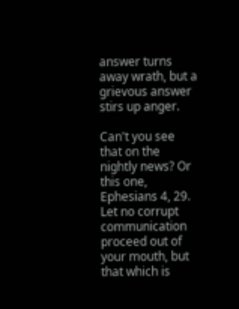answer turns away wrath, but a grievous answer stirs up anger.

Can't you see that on the nightly news? Or this one, Ephesians 4, 29. Let no corrupt communication proceed out of your mouth, but that which is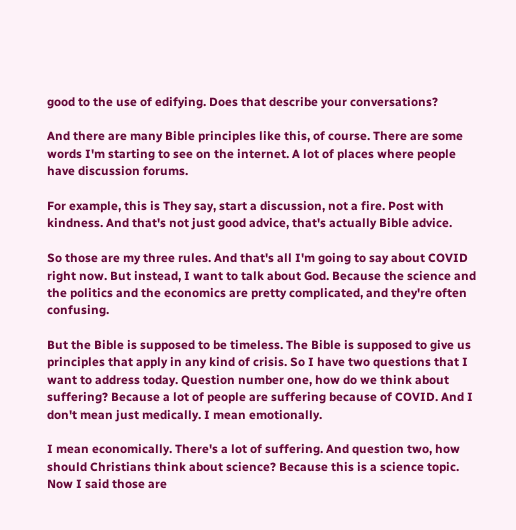good to the use of edifying. Does that describe your conversations?

And there are many Bible principles like this, of course. There are some words I'm starting to see on the internet. A lot of places where people have discussion forums.

For example, this is They say, start a discussion, not a fire. Post with kindness. And that's not just good advice, that's actually Bible advice.

So those are my three rules. And that's all I'm going to say about COVID right now. But instead, I want to talk about God. Because the science and the politics and the economics are pretty complicated, and they're often confusing.

But the Bible is supposed to be timeless. The Bible is supposed to give us principles that apply in any kind of crisis. So I have two questions that I want to address today. Question number one, how do we think about suffering? Because a lot of people are suffering because of COVID. And I don't mean just medically. I mean emotionally.

I mean economically. There's a lot of suffering. And question two, how should Christians think about science? Because this is a science topic. Now I said those are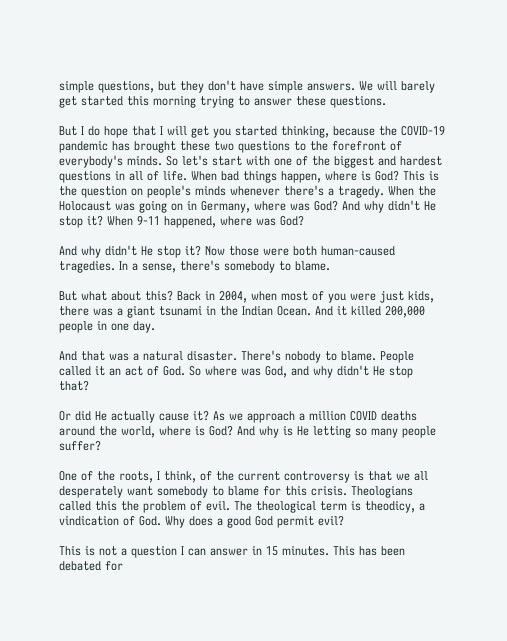simple questions, but they don't have simple answers. We will barely get started this morning trying to answer these questions.

But I do hope that I will get you started thinking, because the COVID-19 pandemic has brought these two questions to the forefront of everybody's minds. So let's start with one of the biggest and hardest questions in all of life. When bad things happen, where is God? This is the question on people's minds whenever there's a tragedy. When the Holocaust was going on in Germany, where was God? And why didn't He stop it? When 9-11 happened, where was God?

And why didn't He stop it? Now those were both human-caused tragedies. In a sense, there's somebody to blame.

But what about this? Back in 2004, when most of you were just kids, there was a giant tsunami in the Indian Ocean. And it killed 200,000 people in one day.

And that was a natural disaster. There's nobody to blame. People called it an act of God. So where was God, and why didn't He stop that?

Or did He actually cause it? As we approach a million COVID deaths around the world, where is God? And why is He letting so many people suffer?

One of the roots, I think, of the current controversy is that we all desperately want somebody to blame for this crisis. Theologians called this the problem of evil. The theological term is theodicy, a vindication of God. Why does a good God permit evil?

This is not a question I can answer in 15 minutes. This has been debated for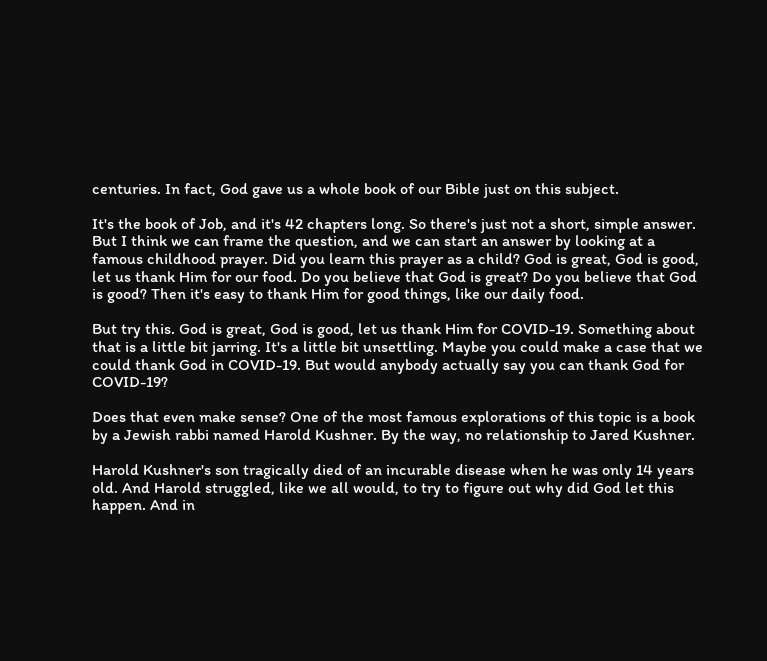centuries. In fact, God gave us a whole book of our Bible just on this subject.

It's the book of Job, and it's 42 chapters long. So there's just not a short, simple answer. But I think we can frame the question, and we can start an answer by looking at a famous childhood prayer. Did you learn this prayer as a child? God is great, God is good, let us thank Him for our food. Do you believe that God is great? Do you believe that God is good? Then it's easy to thank Him for good things, like our daily food.

But try this. God is great, God is good, let us thank Him for COVID-19. Something about that is a little bit jarring. It's a little bit unsettling. Maybe you could make a case that we could thank God in COVID-19. But would anybody actually say you can thank God for COVID-19?

Does that even make sense? One of the most famous explorations of this topic is a book by a Jewish rabbi named Harold Kushner. By the way, no relationship to Jared Kushner.

Harold Kushner's son tragically died of an incurable disease when he was only 14 years old. And Harold struggled, like we all would, to try to figure out why did God let this happen. And in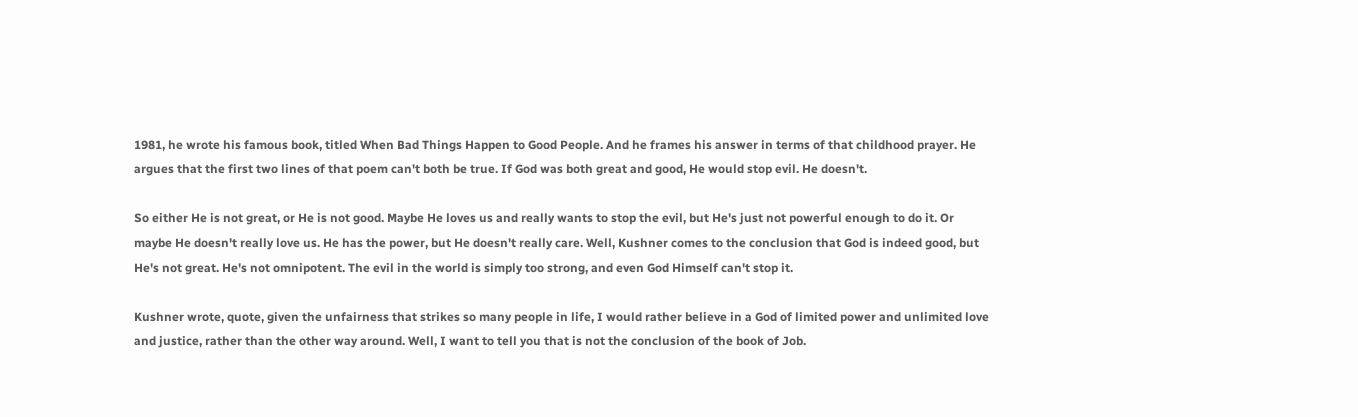1981, he wrote his famous book, titled When Bad Things Happen to Good People. And he frames his answer in terms of that childhood prayer. He argues that the first two lines of that poem can't both be true. If God was both great and good, He would stop evil. He doesn't.

So either He is not great, or He is not good. Maybe He loves us and really wants to stop the evil, but He's just not powerful enough to do it. Or maybe He doesn't really love us. He has the power, but He doesn't really care. Well, Kushner comes to the conclusion that God is indeed good, but He's not great. He's not omnipotent. The evil in the world is simply too strong, and even God Himself can't stop it.

Kushner wrote, quote, given the unfairness that strikes so many people in life, I would rather believe in a God of limited power and unlimited love and justice, rather than the other way around. Well, I want to tell you that is not the conclusion of the book of Job.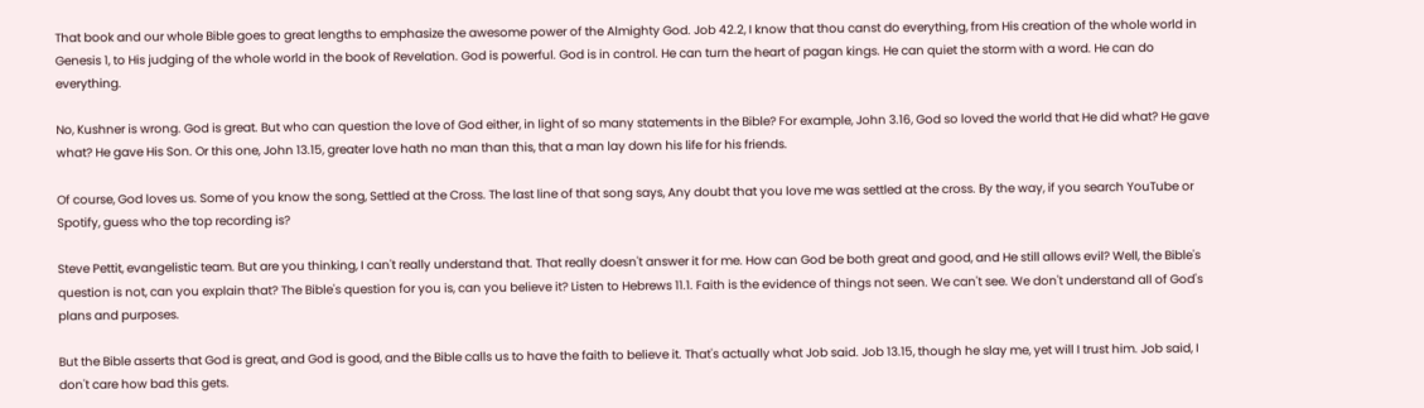That book and our whole Bible goes to great lengths to emphasize the awesome power of the Almighty God. Job 42.2, I know that thou canst do everything, from His creation of the whole world in Genesis 1, to His judging of the whole world in the book of Revelation. God is powerful. God is in control. He can turn the heart of pagan kings. He can quiet the storm with a word. He can do everything.

No, Kushner is wrong. God is great. But who can question the love of God either, in light of so many statements in the Bible? For example, John 3.16, God so loved the world that He did what? He gave what? He gave His Son. Or this one, John 13.15, greater love hath no man than this, that a man lay down his life for his friends.

Of course, God loves us. Some of you know the song, Settled at the Cross. The last line of that song says, Any doubt that you love me was settled at the cross. By the way, if you search YouTube or Spotify, guess who the top recording is?

Steve Pettit, evangelistic team. But are you thinking, I can't really understand that. That really doesn't answer it for me. How can God be both great and good, and He still allows evil? Well, the Bible's question is not, can you explain that? The Bible's question for you is, can you believe it? Listen to Hebrews 11.1. Faith is the evidence of things not seen. We can't see. We don't understand all of God's plans and purposes.

But the Bible asserts that God is great, and God is good, and the Bible calls us to have the faith to believe it. That's actually what Job said. Job 13.15, though he slay me, yet will I trust him. Job said, I don't care how bad this gets.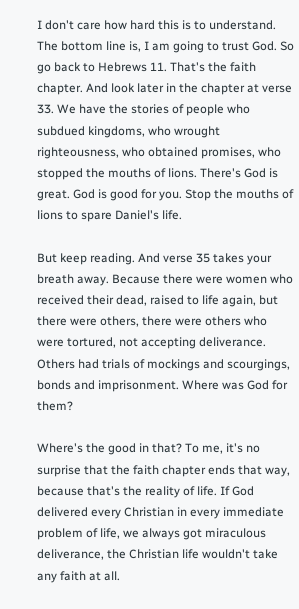I don't care how hard this is to understand. The bottom line is, I am going to trust God. So go back to Hebrews 11. That's the faith chapter. And look later in the chapter at verse 33. We have the stories of people who subdued kingdoms, who wrought righteousness, who obtained promises, who stopped the mouths of lions. There's God is great. God is good for you. Stop the mouths of lions to spare Daniel's life.

But keep reading. And verse 35 takes your breath away. Because there were women who received their dead, raised to life again, but there were others, there were others who were tortured, not accepting deliverance. Others had trials of mockings and scourgings, bonds and imprisonment. Where was God for them?

Where's the good in that? To me, it's no surprise that the faith chapter ends that way, because that's the reality of life. If God delivered every Christian in every immediate problem of life, we always got miraculous deliverance, the Christian life wouldn't take any faith at all.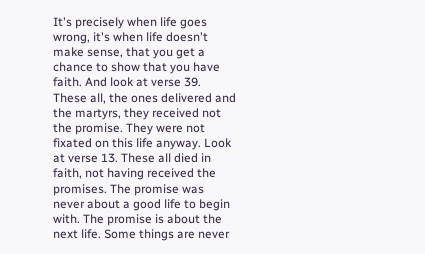It's precisely when life goes wrong, it's when life doesn't make sense, that you get a chance to show that you have faith. And look at verse 39. These all, the ones delivered and the martyrs, they received not the promise. They were not fixated on this life anyway. Look at verse 13. These all died in faith, not having received the promises. The promise was never about a good life to begin with. The promise is about the next life. Some things are never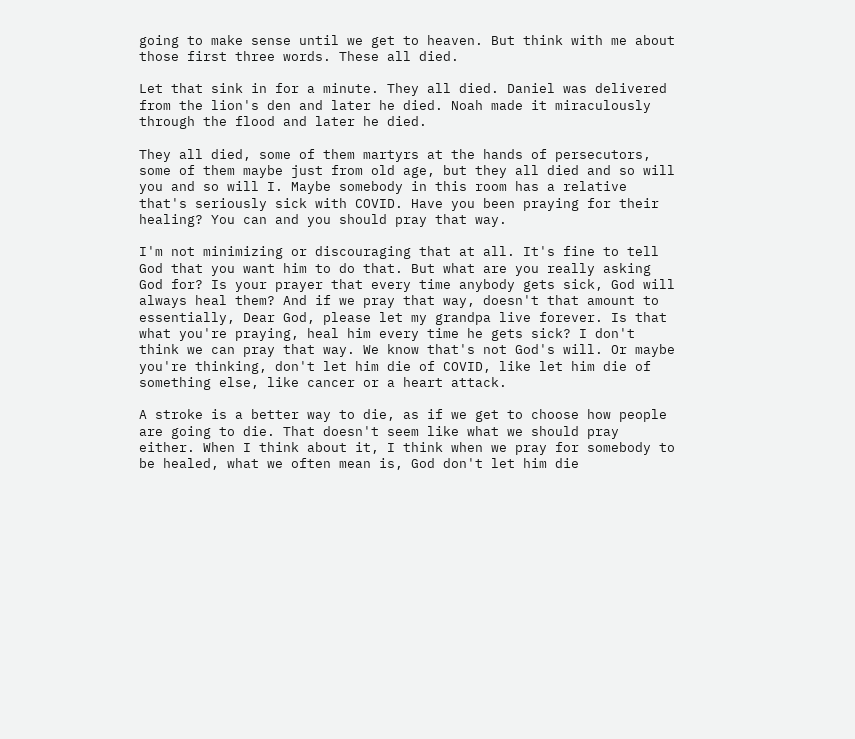going to make sense until we get to heaven. But think with me about those first three words. These all died.

Let that sink in for a minute. They all died. Daniel was delivered from the lion's den and later he died. Noah made it miraculously through the flood and later he died.

They all died, some of them martyrs at the hands of persecutors, some of them maybe just from old age, but they all died and so will you and so will I. Maybe somebody in this room has a relative that's seriously sick with COVID. Have you been praying for their healing? You can and you should pray that way.

I'm not minimizing or discouraging that at all. It's fine to tell God that you want him to do that. But what are you really asking God for? Is your prayer that every time anybody gets sick, God will always heal them? And if we pray that way, doesn't that amount to essentially, Dear God, please let my grandpa live forever. Is that what you're praying, heal him every time he gets sick? I don't think we can pray that way. We know that's not God's will. Or maybe you're thinking, don't let him die of COVID, like let him die of something else, like cancer or a heart attack.

A stroke is a better way to die, as if we get to choose how people are going to die. That doesn't seem like what we should pray either. When I think about it, I think when we pray for somebody to be healed, what we often mean is, God don't let him die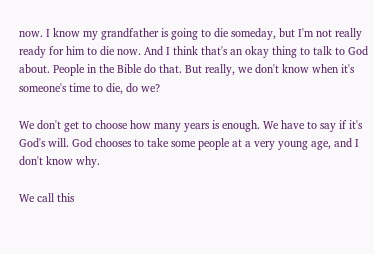now. I know my grandfather is going to die someday, but I'm not really ready for him to die now. And I think that's an okay thing to talk to God about. People in the Bible do that. But really, we don't know when it's someone's time to die, do we?

We don't get to choose how many years is enough. We have to say if it's God's will. God chooses to take some people at a very young age, and I don't know why.

We call this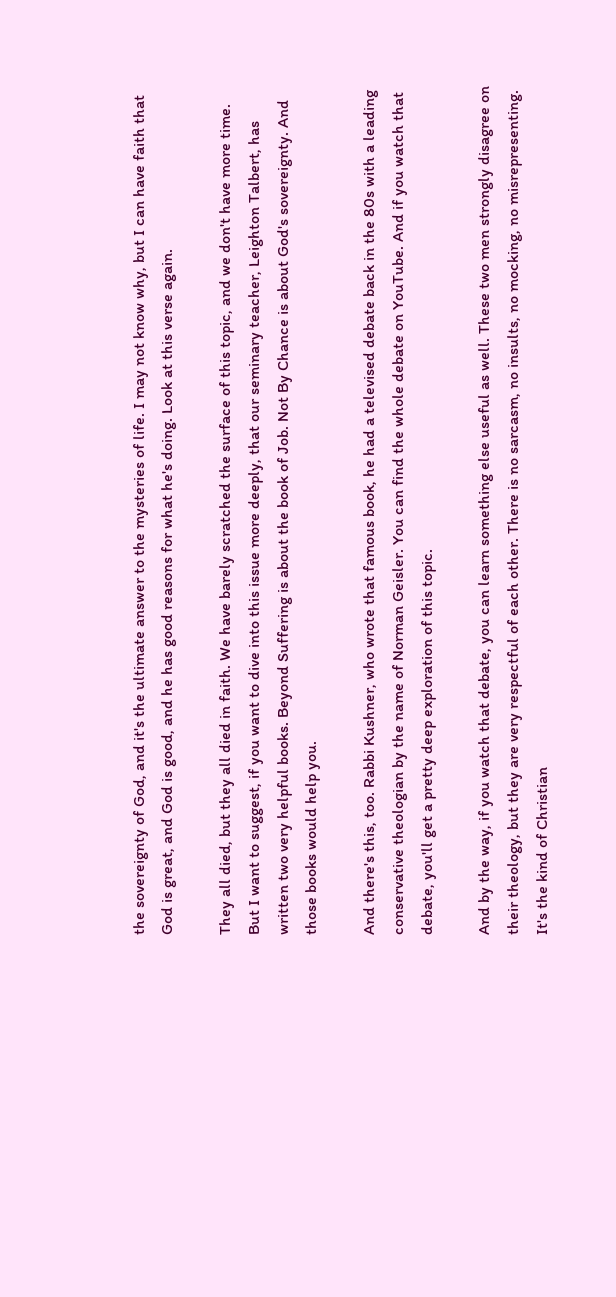the sovereignty of God, and it's the ultimate answer to the mysteries of life. I may not know why, but I can have faith that God is great, and God is good, and he has good reasons for what he's doing. Look at this verse again.

They all died, but they all died in faith. We have barely scratched the surface of this topic, and we don't have more time. But I want to suggest, if you want to dive into this issue more deeply, that our seminary teacher, Leighton Talbert, has written two very helpful books. Beyond Suffering is about the book of Job. Not By Chance is about God's sovereignty. And those books would help you.

And there's this, too. Rabbi Kushner, who wrote that famous book, he had a televised debate back in the 80s with a leading conservative theologian by the name of Norman Geisler. You can find the whole debate on YouTube. And if you watch that debate, you'll get a pretty deep exploration of this topic.

And by the way, if you watch that debate, you can learn something else useful as well. These two men strongly disagree on their theology, but they are very respectful of each other. There is no sarcasm, no insults, no mocking, no misrepresenting. It's the kind of Christian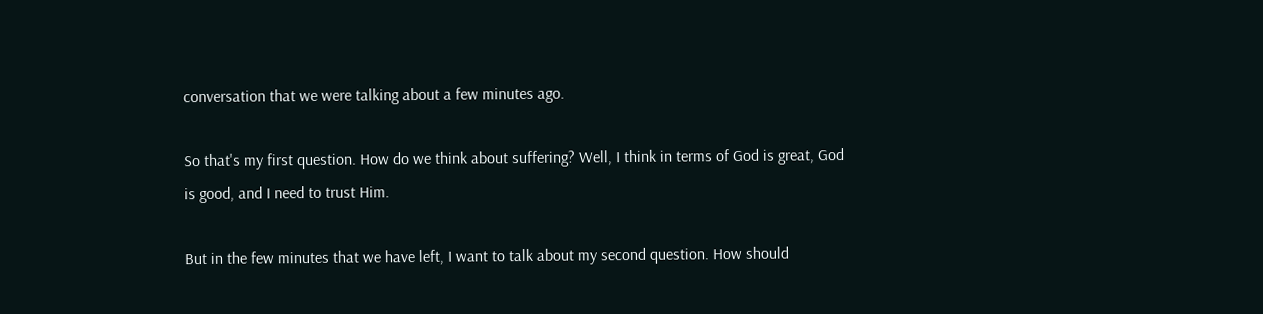conversation that we were talking about a few minutes ago.

So that's my first question. How do we think about suffering? Well, I think in terms of God is great, God is good, and I need to trust Him.

But in the few minutes that we have left, I want to talk about my second question. How should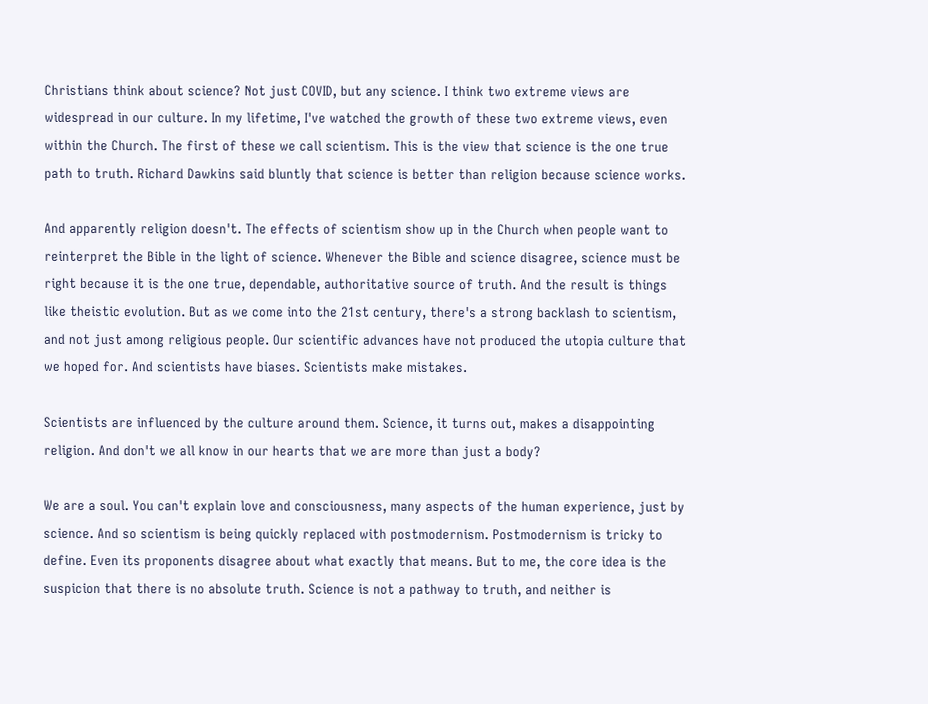Christians think about science? Not just COVID, but any science. I think two extreme views are widespread in our culture. In my lifetime, I've watched the growth of these two extreme views, even within the Church. The first of these we call scientism. This is the view that science is the one true path to truth. Richard Dawkins said bluntly that science is better than religion because science works.

And apparently religion doesn't. The effects of scientism show up in the Church when people want to reinterpret the Bible in the light of science. Whenever the Bible and science disagree, science must be right because it is the one true, dependable, authoritative source of truth. And the result is things like theistic evolution. But as we come into the 21st century, there's a strong backlash to scientism, and not just among religious people. Our scientific advances have not produced the utopia culture that we hoped for. And scientists have biases. Scientists make mistakes.

Scientists are influenced by the culture around them. Science, it turns out, makes a disappointing religion. And don't we all know in our hearts that we are more than just a body?

We are a soul. You can't explain love and consciousness, many aspects of the human experience, just by science. And so scientism is being quickly replaced with postmodernism. Postmodernism is tricky to define. Even its proponents disagree about what exactly that means. But to me, the core idea is the suspicion that there is no absolute truth. Science is not a pathway to truth, and neither is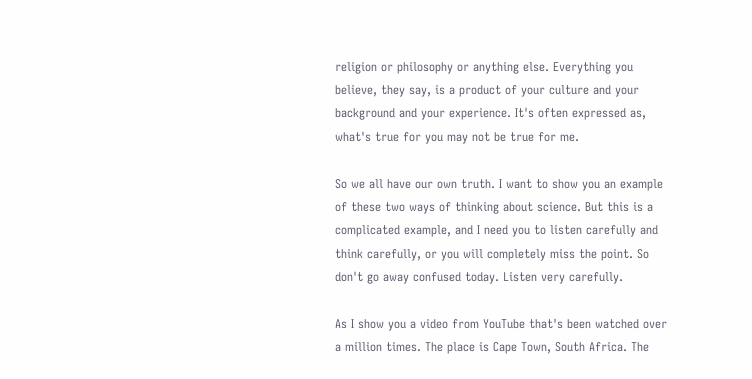religion or philosophy or anything else. Everything you believe, they say, is a product of your culture and your background and your experience. It's often expressed as, what's true for you may not be true for me.

So we all have our own truth. I want to show you an example of these two ways of thinking about science. But this is a complicated example, and I need you to listen carefully and think carefully, or you will completely miss the point. So don't go away confused today. Listen very carefully.

As I show you a video from YouTube that's been watched over a million times. The place is Cape Town, South Africa. The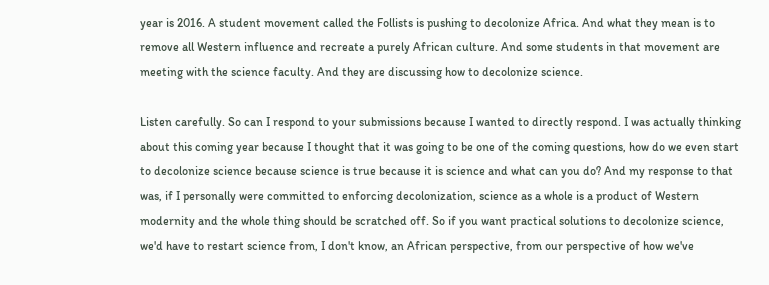year is 2016. A student movement called the Follists is pushing to decolonize Africa. And what they mean is to remove all Western influence and recreate a purely African culture. And some students in that movement are meeting with the science faculty. And they are discussing how to decolonize science.

Listen carefully. So can I respond to your submissions because I wanted to directly respond. I was actually thinking about this coming year because I thought that it was going to be one of the coming questions, how do we even start to decolonize science because science is true because it is science and what can you do? And my response to that was, if I personally were committed to enforcing decolonization, science as a whole is a product of Western modernity and the whole thing should be scratched off. So if you want practical solutions to decolonize science, we'd have to restart science from, I don't know, an African perspective, from our perspective of how we've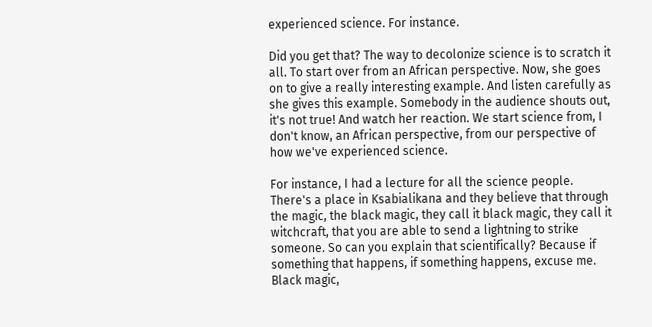experienced science. For instance.

Did you get that? The way to decolonize science is to scratch it all. To start over from an African perspective. Now, she goes on to give a really interesting example. And listen carefully as she gives this example. Somebody in the audience shouts out, it's not true! And watch her reaction. We start science from, I don't know, an African perspective, from our perspective of how we've experienced science.

For instance, I had a lecture for all the science people. There's a place in Ksabialikana and they believe that through the magic, the black magic, they call it black magic, they call it witchcraft, that you are able to send a lightning to strike someone. So can you explain that scientifically? Because if something that happens, if something happens, excuse me. Black magic,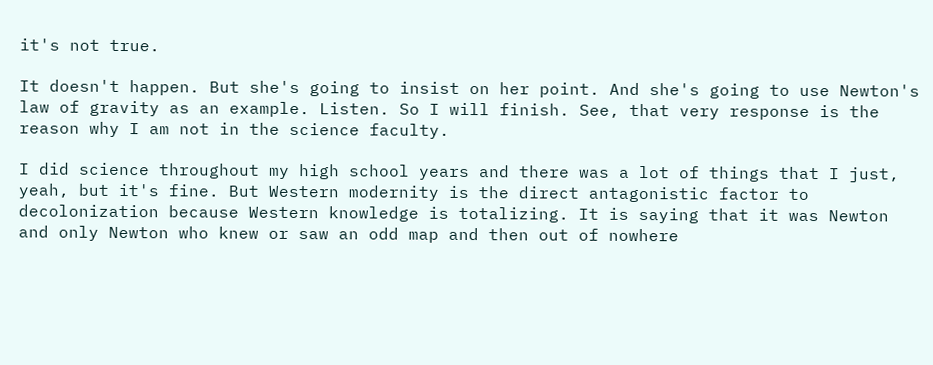it's not true.

It doesn't happen. But she's going to insist on her point. And she's going to use Newton's law of gravity as an example. Listen. So I will finish. See, that very response is the reason why I am not in the science faculty.

I did science throughout my high school years and there was a lot of things that I just, yeah, but it's fine. But Western modernity is the direct antagonistic factor to decolonization because Western knowledge is totalizing. It is saying that it was Newton and only Newton who knew or saw an odd map and then out of nowhere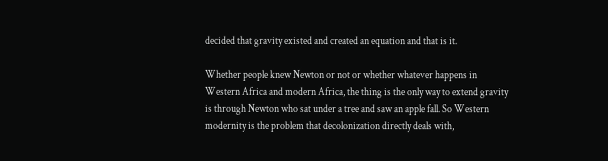decided that gravity existed and created an equation and that is it.

Whether people knew Newton or not or whether whatever happens in Western Africa and modern Africa, the thing is the only way to extend gravity is through Newton who sat under a tree and saw an apple fall. So Western modernity is the problem that decolonization directly deals with,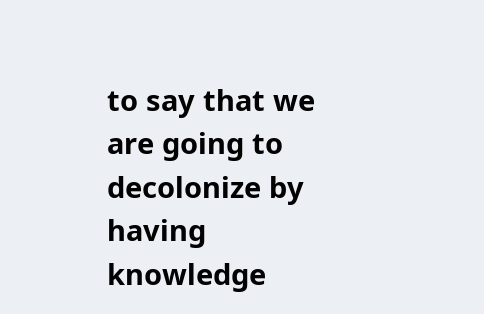to say that we are going to decolonize by having knowledge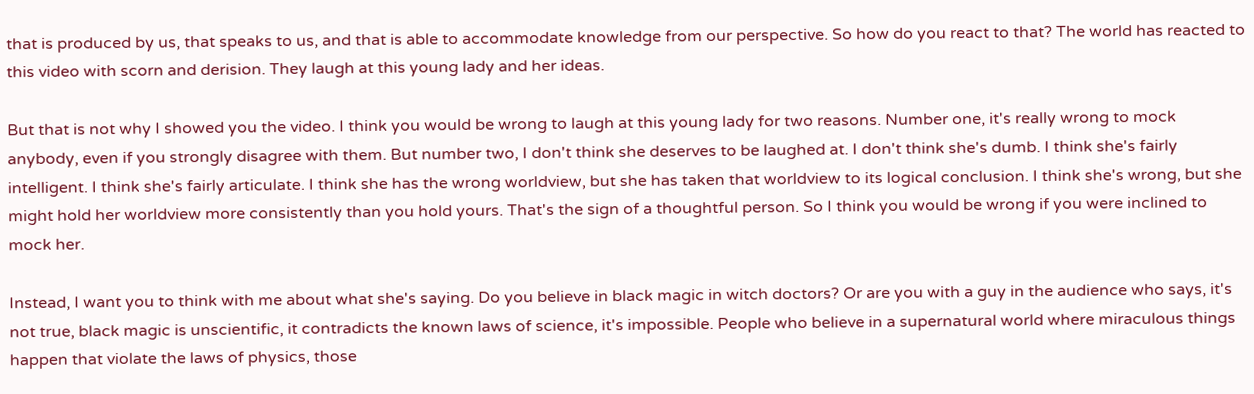that is produced by us, that speaks to us, and that is able to accommodate knowledge from our perspective. So how do you react to that? The world has reacted to this video with scorn and derision. They laugh at this young lady and her ideas.

But that is not why I showed you the video. I think you would be wrong to laugh at this young lady for two reasons. Number one, it's really wrong to mock anybody, even if you strongly disagree with them. But number two, I don't think she deserves to be laughed at. I don't think she's dumb. I think she's fairly intelligent. I think she's fairly articulate. I think she has the wrong worldview, but she has taken that worldview to its logical conclusion. I think she's wrong, but she might hold her worldview more consistently than you hold yours. That's the sign of a thoughtful person. So I think you would be wrong if you were inclined to mock her.

Instead, I want you to think with me about what she's saying. Do you believe in black magic in witch doctors? Or are you with a guy in the audience who says, it's not true, black magic is unscientific, it contradicts the known laws of science, it's impossible. People who believe in a supernatural world where miraculous things happen that violate the laws of physics, those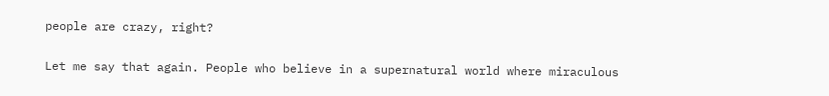people are crazy, right?

Let me say that again. People who believe in a supernatural world where miraculous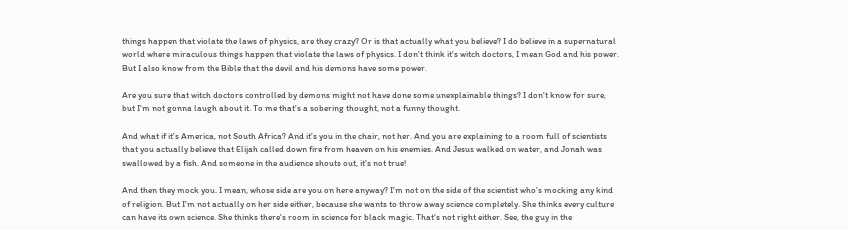things happen that violate the laws of physics, are they crazy? Or is that actually what you believe? I do believe in a supernatural world where miraculous things happen that violate the laws of physics. I don't think it's witch doctors, I mean God and his power. But I also know from the Bible that the devil and his demons have some power.

Are you sure that witch doctors controlled by demons might not have done some unexplainable things? I don't know for sure, but I'm not gonna laugh about it. To me that's a sobering thought, not a funny thought.

And what if it's America, not South Africa? And it's you in the chair, not her. And you are explaining to a room full of scientists that you actually believe that Elijah called down fire from heaven on his enemies. And Jesus walked on water, and Jonah was swallowed by a fish. And someone in the audience shouts out, it's not true!

And then they mock you. I mean, whose side are you on here anyway? I'm not on the side of the scientist who's mocking any kind of religion. But I'm not actually on her side either, because she wants to throw away science completely. She thinks every culture can have its own science. She thinks there's room in science for black magic. That's not right either. See, the guy in the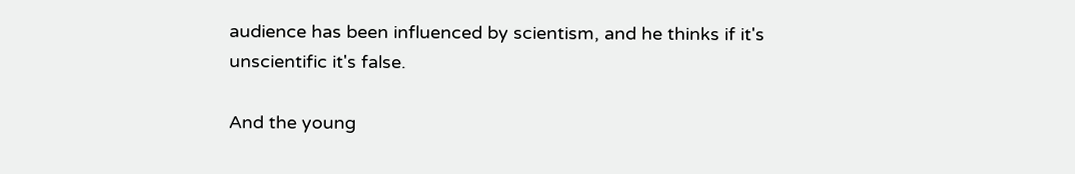audience has been influenced by scientism, and he thinks if it's unscientific it's false.

And the young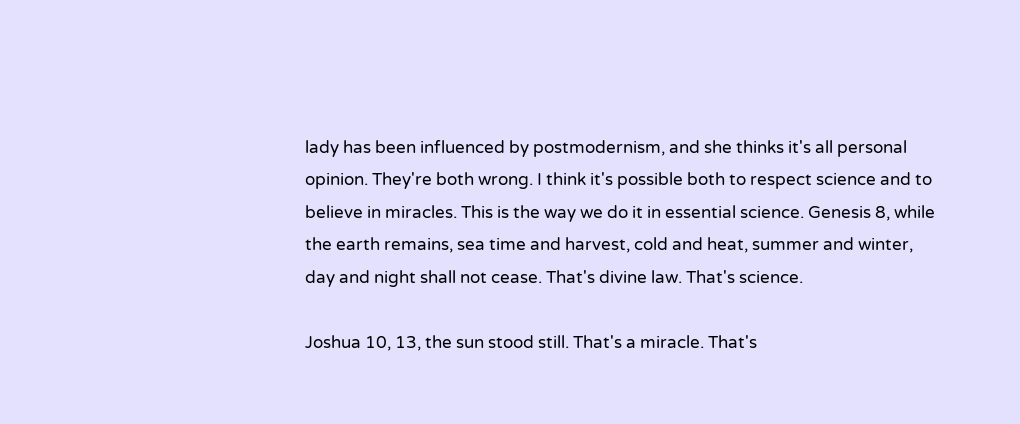lady has been influenced by postmodernism, and she thinks it's all personal opinion. They're both wrong. I think it's possible both to respect science and to believe in miracles. This is the way we do it in essential science. Genesis 8, while the earth remains, sea time and harvest, cold and heat, summer and winter, day and night shall not cease. That's divine law. That's science.

Joshua 10, 13, the sun stood still. That's a miracle. That's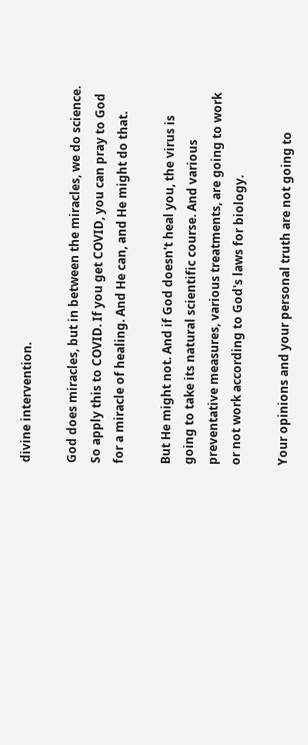divine intervention.

God does miracles, but in between the miracles, we do science. So apply this to COVID. If you get COVID, you can pray to God for a miracle of healing. And He can, and He might do that.

But He might not. And if God doesn't heal you, the virus is going to take its natural scientific course. And various preventative measures, various treatments, are going to work or not work according to God's laws for biology.

Your opinions and your personal truth are not going to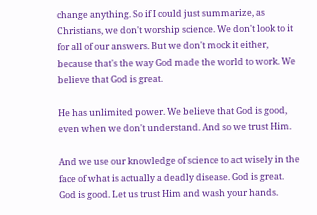change anything. So if I could just summarize, as Christians, we don't worship science. We don't look to it for all of our answers. But we don't mock it either, because that's the way God made the world to work. We believe that God is great.

He has unlimited power. We believe that God is good, even when we don't understand. And so we trust Him.

And we use our knowledge of science to act wisely in the face of what is actually a deadly disease. God is great. God is good. Let us trust Him and wash your hands.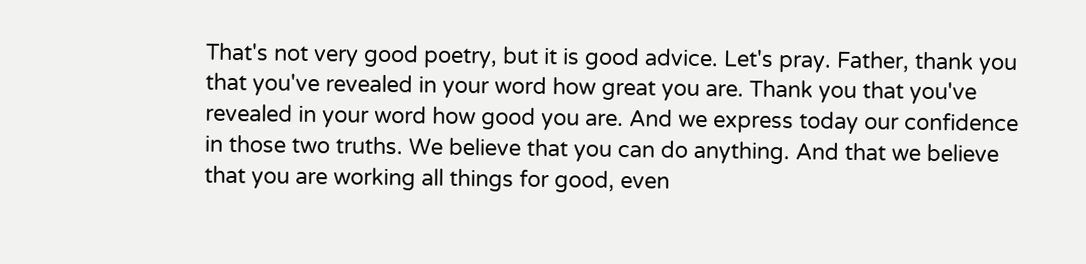That's not very good poetry, but it is good advice. Let's pray. Father, thank you that you've revealed in your word how great you are. Thank you that you've revealed in your word how good you are. And we express today our confidence in those two truths. We believe that you can do anything. And that we believe that you are working all things for good, even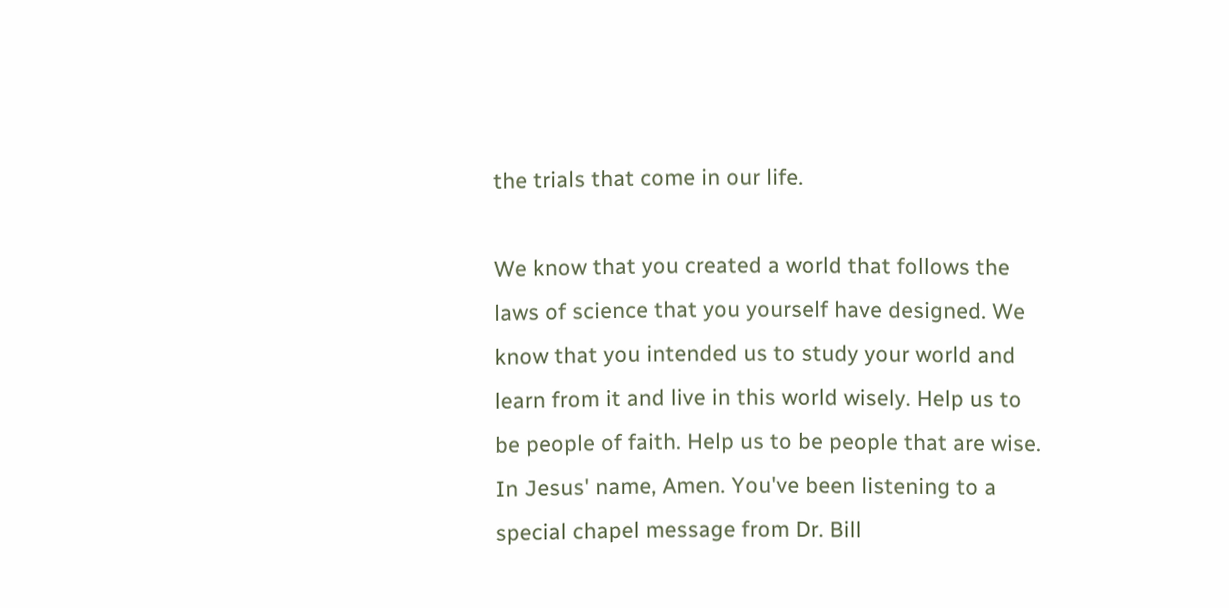the trials that come in our life.

We know that you created a world that follows the laws of science that you yourself have designed. We know that you intended us to study your world and learn from it and live in this world wisely. Help us to be people of faith. Help us to be people that are wise. In Jesus' name, Amen. You've been listening to a special chapel message from Dr. Bill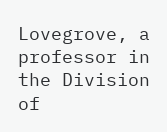Lovegrove, a professor in the Division of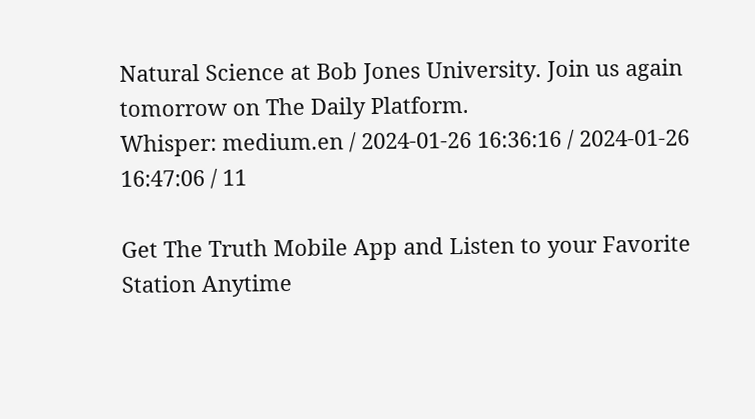Natural Science at Bob Jones University. Join us again tomorrow on The Daily Platform.
Whisper: medium.en / 2024-01-26 16:36:16 / 2024-01-26 16:47:06 / 11

Get The Truth Mobile App and Listen to your Favorite Station Anytime